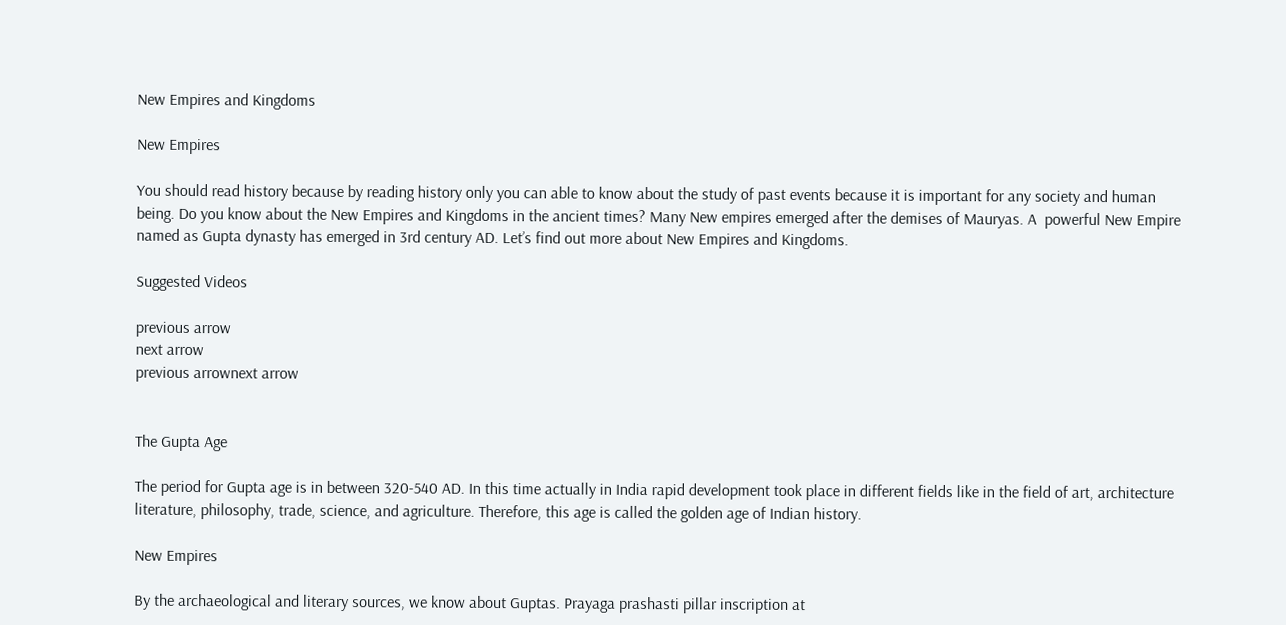New Empires and Kingdoms

New Empires

You should read history because by reading history only you can able to know about the study of past events because it is important for any society and human being. Do you know about the New Empires and Kingdoms in the ancient times? Many New empires emerged after the demises of Mauryas. A  powerful New Empire named as Gupta dynasty has emerged in 3rd century AD. Let’s find out more about New Empires and Kingdoms.

Suggested Videos

previous arrow
next arrow
previous arrownext arrow


The Gupta Age

The period for Gupta age is in between 320-540 AD. In this time actually in India rapid development took place in different fields like in the field of art, architecture literature, philosophy, trade, science, and agriculture. Therefore, this age is called the golden age of Indian history.

New Empires

By the archaeological and literary sources, we know about Guptas. Prayaga prashasti pillar inscription at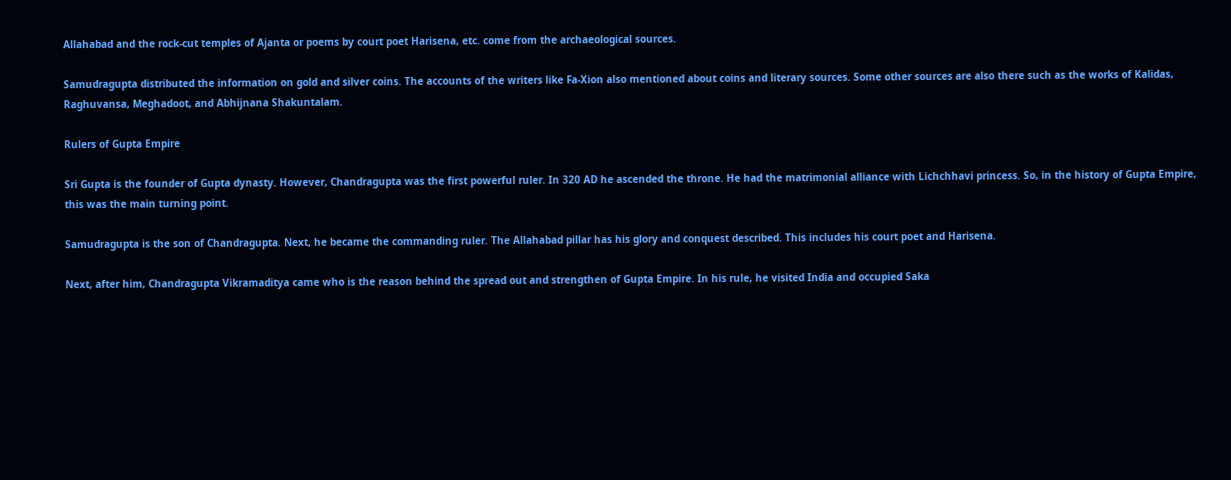Allahabad and the rock-cut temples of Ajanta or poems by court poet Harisena, etc. come from the archaeological sources.

Samudragupta distributed the information on gold and silver coins. The accounts of the writers like Fa-Xion also mentioned about coins and literary sources. Some other sources are also there such as the works of Kalidas, Raghuvansa, Meghadoot, and Abhijnana Shakuntalam.

Rulers of Gupta Empire

Sri Gupta is the founder of Gupta dynasty. However, Chandragupta was the first powerful ruler. In 320 AD he ascended the throne. He had the matrimonial alliance with Lichchhavi princess. So, in the history of Gupta Empire, this was the main turning point.

Samudragupta is the son of Chandragupta. Next, he became the commanding ruler. The Allahabad pillar has his glory and conquest described. This includes his court poet and Harisena.

Next, after him, Chandragupta Vikramaditya came who is the reason behind the spread out and strengthen of Gupta Empire. In his rule, he visited India and occupied Saka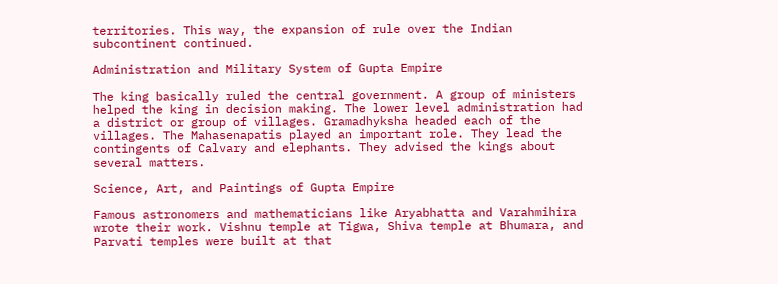territories. This way, the expansion of rule over the Indian subcontinent continued.

Administration and Military System of Gupta Empire

The king basically ruled the central government. A group of ministers helped the king in decision making. The lower level administration had a district or group of villages. Gramadhyksha headed each of the villages. The Mahasenapatis played an important role. They lead the contingents of Calvary and elephants. They advised the kings about several matters.

Science, Art, and Paintings of Gupta Empire

Famous astronomers and mathematicians like Aryabhatta and Varahmihira wrote their work. Vishnu temple at Tigwa, Shiva temple at Bhumara, and Parvati temples were built at that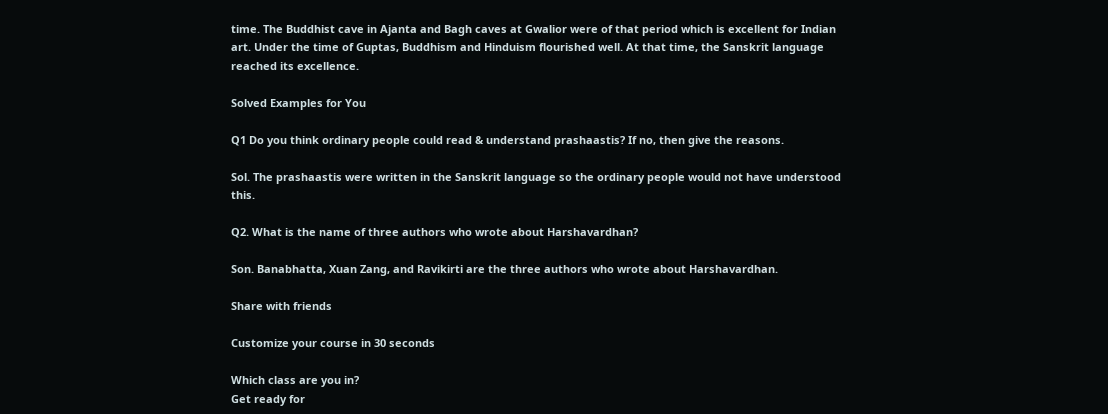time. The Buddhist cave in Ajanta and Bagh caves at Gwalior were of that period which is excellent for Indian art. Under the time of Guptas, Buddhism and Hinduism flourished well. At that time, the Sanskrit language reached its excellence.

Solved Examples for You

Q1 Do you think ordinary people could read & understand prashaastis? If no, then give the reasons.

Sol. The prashaastis were written in the Sanskrit language so the ordinary people would not have understood this.

Q2. What is the name of three authors who wrote about Harshavardhan?

Son. Banabhatta, Xuan Zang, and Ravikirti are the three authors who wrote about Harshavardhan.

Share with friends

Customize your course in 30 seconds

Which class are you in?
Get ready for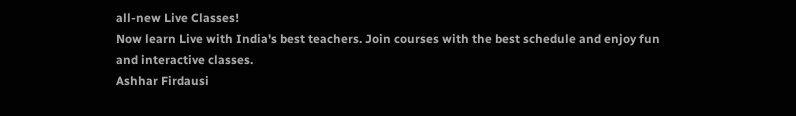all-new Live Classes!
Now learn Live with India's best teachers. Join courses with the best schedule and enjoy fun and interactive classes.
Ashhar Firdausi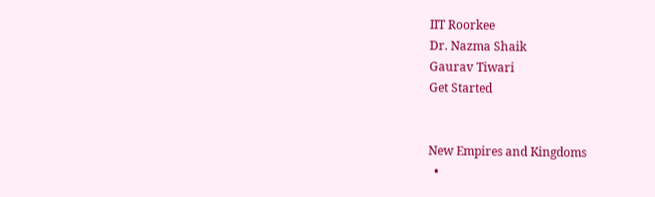IIT Roorkee
Dr. Nazma Shaik
Gaurav Tiwari
Get Started


New Empires and Kingdoms
  •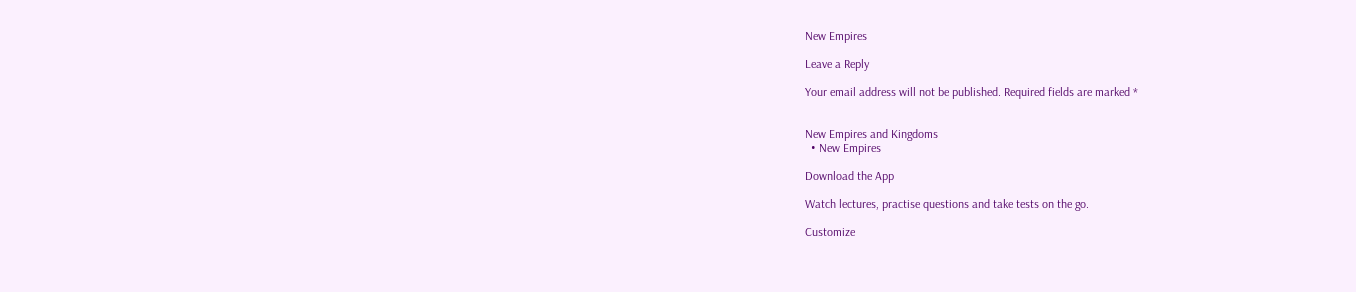New Empires

Leave a Reply

Your email address will not be published. Required fields are marked *


New Empires and Kingdoms
  • New Empires

Download the App

Watch lectures, practise questions and take tests on the go.

Customize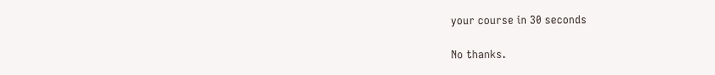your course in 30 seconds

No thanks.